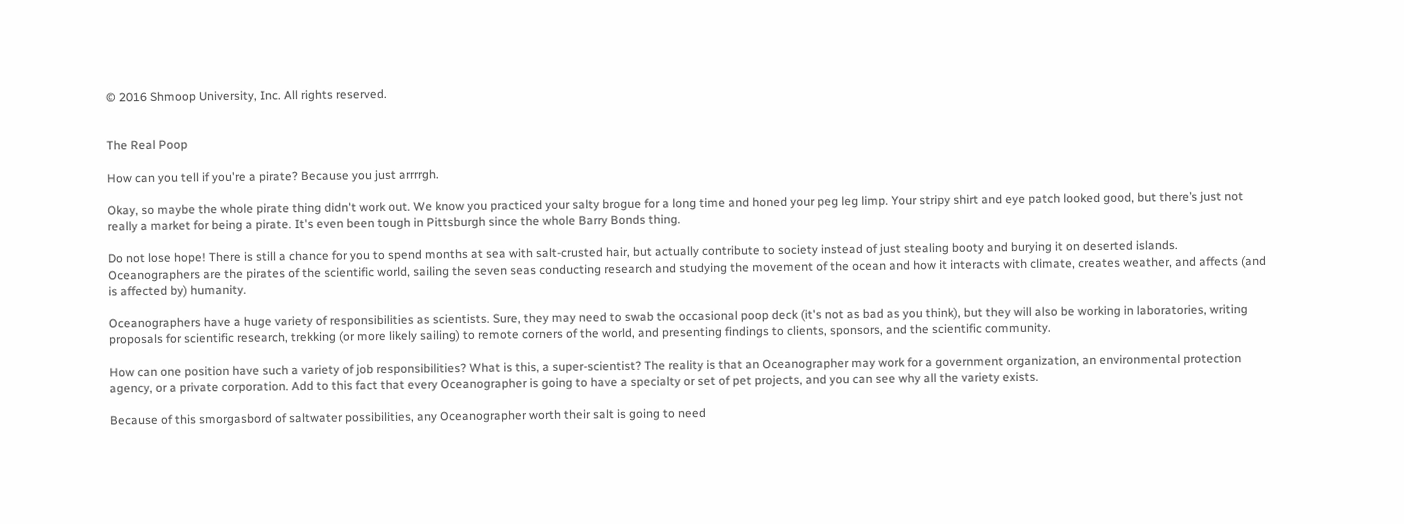© 2016 Shmoop University, Inc. All rights reserved.


The Real Poop

How can you tell if you're a pirate? Because you just arrrrgh.

Okay, so maybe the whole pirate thing didn't work out. We know you practiced your salty brogue for a long time and honed your peg leg limp. Your stripy shirt and eye patch looked good, but there’s just not really a market for being a pirate. It's even been tough in Pittsburgh since the whole Barry Bonds thing.

Do not lose hope! There is still a chance for you to spend months at sea with salt-crusted hair, but actually contribute to society instead of just stealing booty and burying it on deserted islands. Oceanographers are the pirates of the scientific world, sailing the seven seas conducting research and studying the movement of the ocean and how it interacts with climate, creates weather, and affects (and is affected by) humanity.

Oceanographers have a huge variety of responsibilities as scientists. Sure, they may need to swab the occasional poop deck (it's not as bad as you think), but they will also be working in laboratories, writing proposals for scientific research, trekking (or more likely sailing) to remote corners of the world, and presenting findings to clients, sponsors, and the scientific community.

How can one position have such a variety of job responsibilities? What is this, a super-scientist? The reality is that an Oceanographer may work for a government organization, an environmental protection agency, or a private corporation. Add to this fact that every Oceanographer is going to have a specialty or set of pet projects, and you can see why all the variety exists.

Because of this smorgasbord of saltwater possibilities, any Oceanographer worth their salt is going to need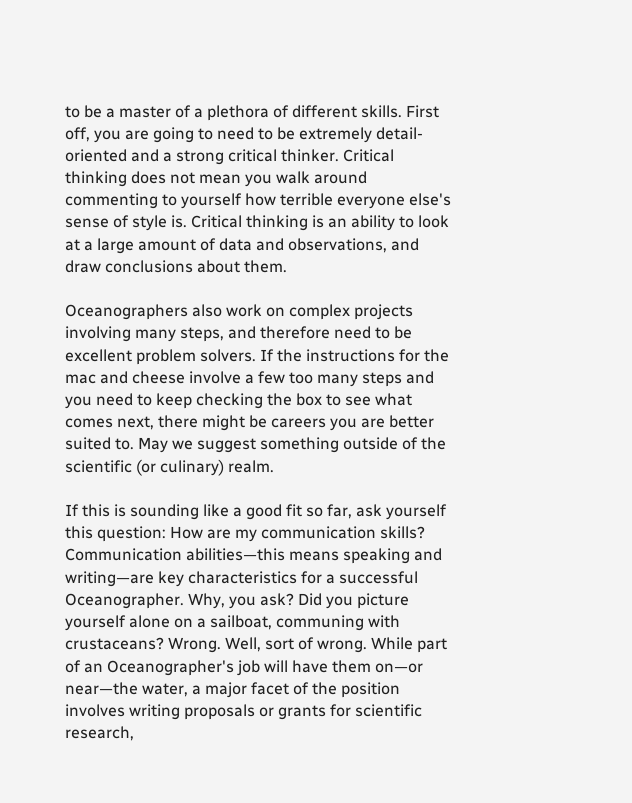to be a master of a plethora of different skills. First off, you are going to need to be extremely detail-oriented and a strong critical thinker. Critical thinking does not mean you walk around commenting to yourself how terrible everyone else's sense of style is. Critical thinking is an ability to look at a large amount of data and observations, and draw conclusions about them.

Oceanographers also work on complex projects involving many steps, and therefore need to be excellent problem solvers. If the instructions for the mac and cheese involve a few too many steps and you need to keep checking the box to see what comes next, there might be careers you are better suited to. May we suggest something outside of the scientific (or culinary) realm.

If this is sounding like a good fit so far, ask yourself this question: How are my communication skills? Communication abilities—this means speaking and writing—are key characteristics for a successful Oceanographer. Why, you ask? Did you picture yourself alone on a sailboat, communing with crustaceans? Wrong. Well, sort of wrong. While part of an Oceanographer's job will have them on—or near—the water, a major facet of the position involves writing proposals or grants for scientific research,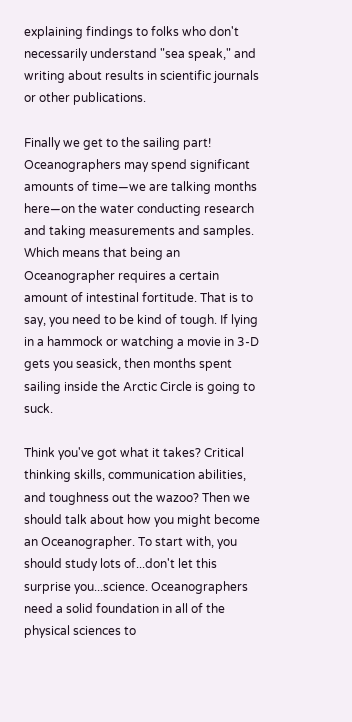explaining findings to folks who don't necessarily understand "sea speak," and writing about results in scientific journals or other publications.

Finally we get to the sailing part! Oceanographers may spend significant amounts of time—we are talking months here—on the water conducting research and taking measurements and samples. Which means that being an Oceanographer requires a certain amount of intestinal fortitude. That is to say, you need to be kind of tough. If lying in a hammock or watching a movie in 3-D gets you seasick, then months spent sailing inside the Arctic Circle is going to suck.

Think you've got what it takes? Critical thinking skills, communication abilities, and toughness out the wazoo? Then we should talk about how you might become an Oceanographer. To start with, you should study lots of...don't let this surprise you...science. Oceanographers need a solid foundation in all of the physical sciences to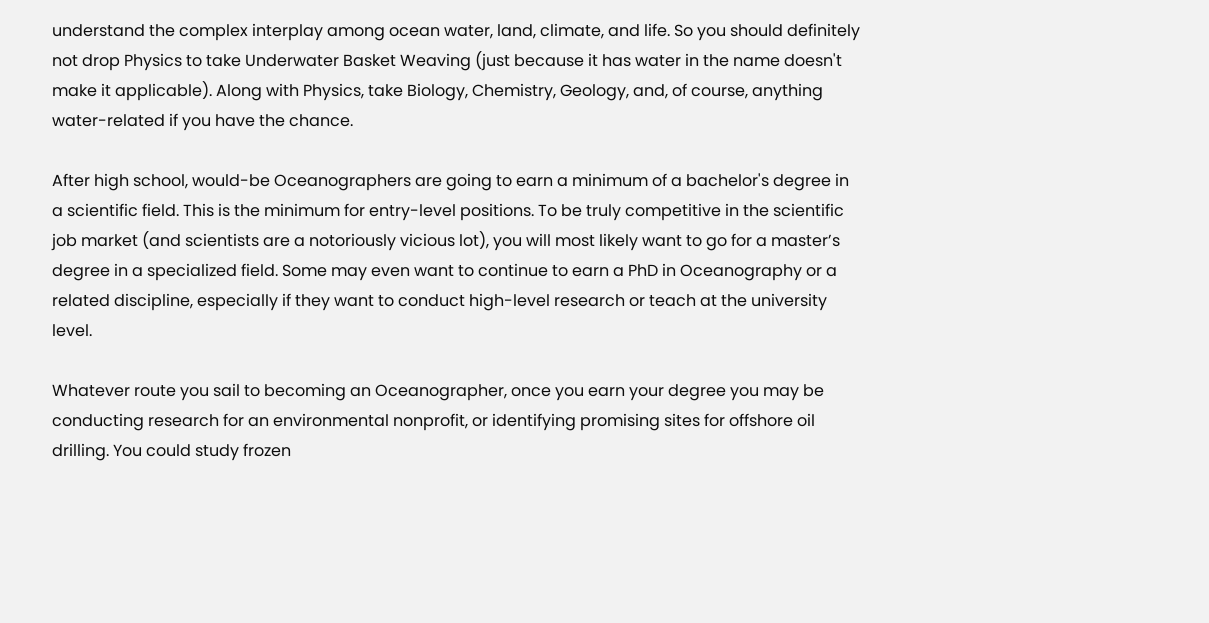understand the complex interplay among ocean water, land, climate, and life. So you should definitely not drop Physics to take Underwater Basket Weaving (just because it has water in the name doesn't make it applicable). Along with Physics, take Biology, Chemistry, Geology, and, of course, anything water-related if you have the chance.

After high school, would-be Oceanographers are going to earn a minimum of a bachelor's degree in a scientific field. This is the minimum for entry-level positions. To be truly competitive in the scientific job market (and scientists are a notoriously vicious lot), you will most likely want to go for a master’s degree in a specialized field. Some may even want to continue to earn a PhD in Oceanography or a related discipline, especially if they want to conduct high-level research or teach at the university level.

Whatever route you sail to becoming an Oceanographer, once you earn your degree you may be conducting research for an environmental nonprofit, or identifying promising sites for offshore oil drilling. You could study frozen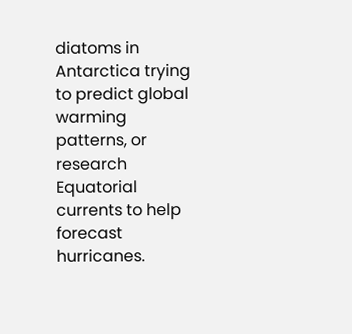diatoms in Antarctica trying to predict global warming patterns, or research Equatorial currents to help forecast hurricanes.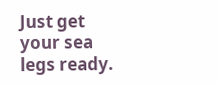Just get your sea legs ready.